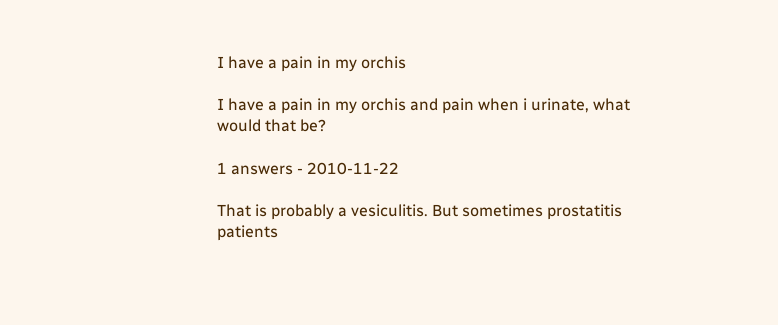I have a pain in my orchis

I have a pain in my orchis and pain when i urinate, what would that be?

1 answers - 2010-11-22

That is probably a vesiculitis. But sometimes prostatitis patients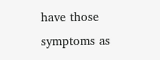have those symptoms as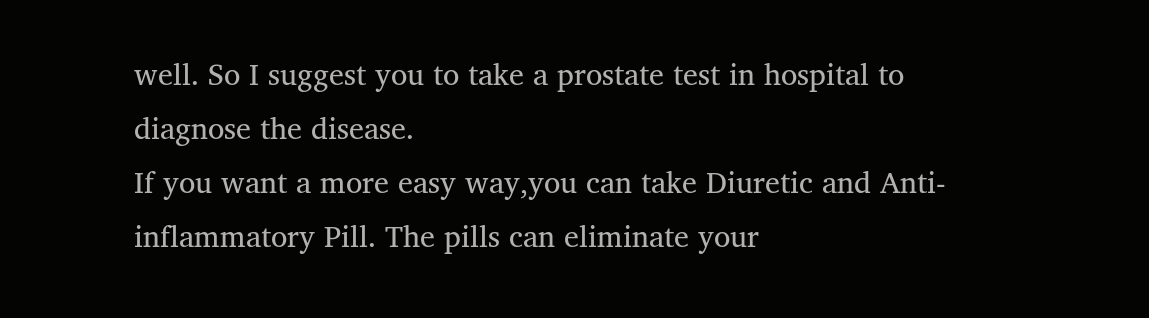well. So I suggest you to take a prostate test in hospital to diagnose the disease.
If you want a more easy way,you can take Diuretic and Anti-inflammatory Pill. The pills can eliminate your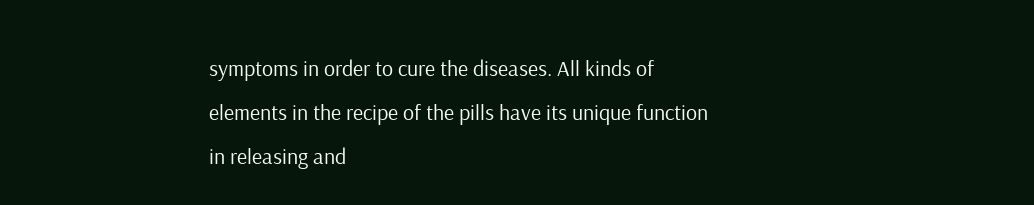symptoms in order to cure the diseases. All kinds of elements in the recipe of the pills have its unique function in releasing and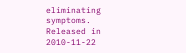eliminating symptoms.
Released in 2010-11-22